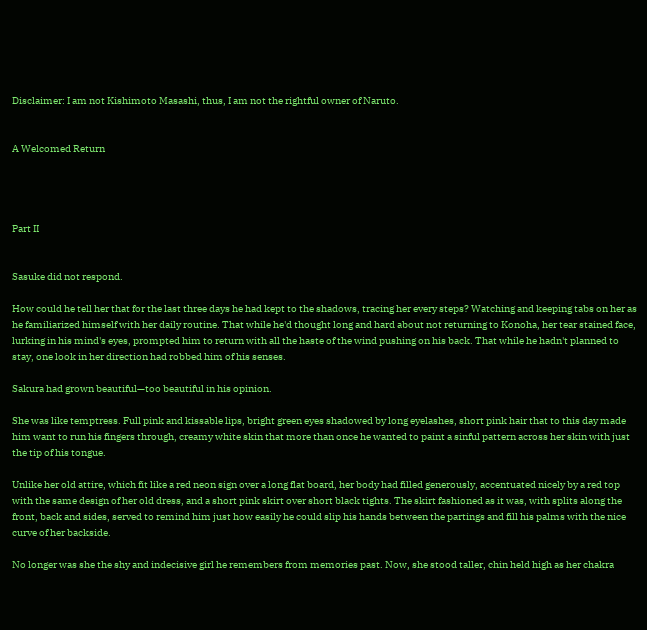Disclaimer: I am not Kishimoto Masashi, thus, I am not the rightful owner of Naruto.


A Welcomed Return




Part II


Sasuke did not respond.

How could he tell her that for the last three days he had kept to the shadows, tracing her every steps? Watching and keeping tabs on her as he familiarized himself with her daily routine. That while he'd thought long and hard about not returning to Konoha, her tear stained face, lurking in his mind's eyes, prompted him to return with all the haste of the wind pushing on his back. That while he hadn't planned to stay, one look in her direction had robbed him of his senses.

Sakura had grown beautiful—too beautiful in his opinion.

She was like temptress. Full pink and kissable lips, bright green eyes shadowed by long eyelashes, short pink hair that to this day made him want to run his fingers through, creamy white skin that more than once he wanted to paint a sinful pattern across her skin with just the tip of his tongue.

Unlike her old attire, which fit like a red neon sign over a long flat board, her body had filled generously, accentuated nicely by a red top with the same design of her old dress, and a short pink skirt over short black tights. The skirt fashioned as it was, with splits along the front, back and sides, served to remind him just how easily he could slip his hands between the partings and fill his palms with the nice curve of her backside.

No longer was she the shy and indecisive girl he remembers from memories past. Now, she stood taller, chin held high as her chakra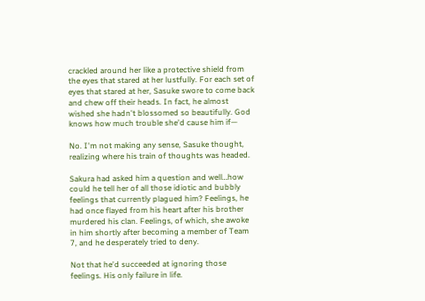crackled around her like a protective shield from the eyes that stared at her lustfully. For each set of eyes that stared at her, Sasuke swore to come back and chew off their heads. In fact, he almost wished she hadn't blossomed so beautifully. God knows how much trouble she'd cause him if—

No. I'm not making any sense, Sasuke thought, realizing where his train of thoughts was headed.

Sakura had asked him a question and well…how could he tell her of all those idiotic and bubbly feelings that currently plagued him? Feelings, he had once flayed from his heart after his brother murdered his clan. Feelings, of which, she awoke in him shortly after becoming a member of Team 7, and he desperately tried to deny.

Not that he'd succeeded at ignoring those feelings. His only failure in life.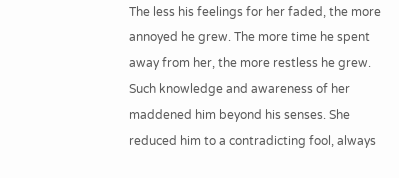The less his feelings for her faded, the more annoyed he grew. The more time he spent away from her, the more restless he grew. Such knowledge and awareness of her maddened him beyond his senses. She reduced him to a contradicting fool, always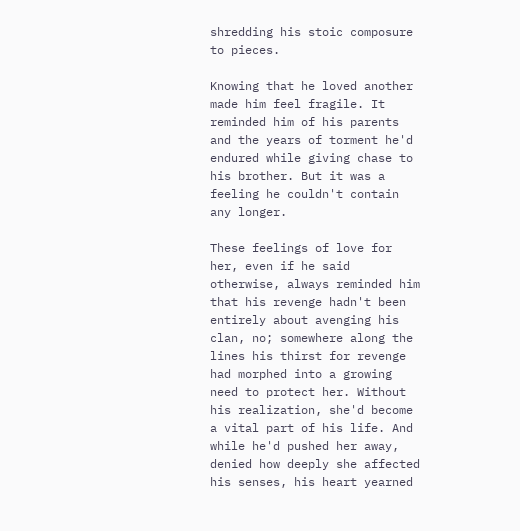shredding his stoic composure to pieces.

Knowing that he loved another made him feel fragile. It reminded him of his parents and the years of torment he'd endured while giving chase to his brother. But it was a feeling he couldn't contain any longer.

These feelings of love for her, even if he said otherwise, always reminded him that his revenge hadn't been entirely about avenging his clan, no; somewhere along the lines his thirst for revenge had morphed into a growing need to protect her. Without his realization, she'd become a vital part of his life. And while he'd pushed her away, denied how deeply she affected his senses, his heart yearned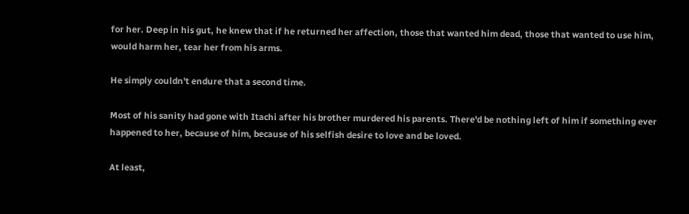for her. Deep in his gut, he knew that if he returned her affection, those that wanted him dead, those that wanted to use him, would harm her, tear her from his arms.

He simply couldn't endure that a second time.

Most of his sanity had gone with Itachi after his brother murdered his parents. There'd be nothing left of him if something ever happened to her, because of him, because of his selfish desire to love and be loved.

At least,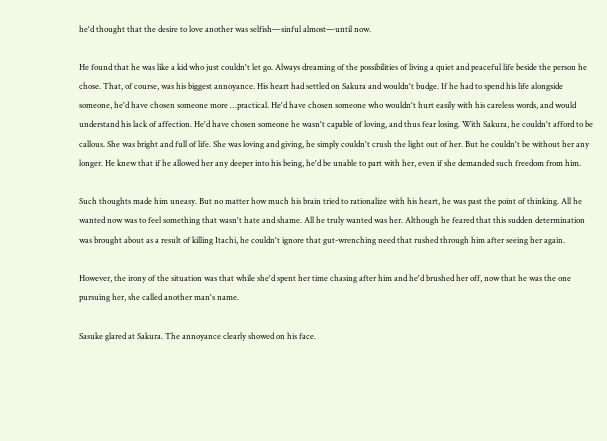he'd thought that the desire to love another was selfish—sinful almost—until now.

He found that he was like a kid who just couldn't let go. Always dreaming of the possibilities of living a quiet and peaceful life beside the person he chose. That, of course, was his biggest annoyance. His heart had settled on Sakura and wouldn't budge. If he had to spend his life alongside someone, he'd have chosen someone more …practical. He'd have chosen someone who wouldn't hurt easily with his careless words, and would understand his lack of affection. He'd have chosen someone he wasn't capable of loving, and thus fear losing. With Sakura, he couldn't afford to be callous. She was bright and full of life. She was loving and giving, he simply couldn't crush the light out of her. But he couldn't be without her any longer. He knew that if he allowed her any deeper into his being, he'd be unable to part with her, even if she demanded such freedom from him.

Such thoughts made him uneasy. But no matter how much his brain tried to rationalize with his heart, he was past the point of thinking. All he wanted now was to feel something that wasn't hate and shame. All he truly wanted was her. Although he feared that this sudden determination was brought about as a result of killing Itachi, he couldn't ignore that gut-wrenching need that rushed through him after seeing her again.

However, the irony of the situation was that while she'd spent her time chasing after him and he'd brushed her off, now that he was the one pursuing her, she called another man's name.

Sasuke glared at Sakura. The annoyance clearly showed on his face.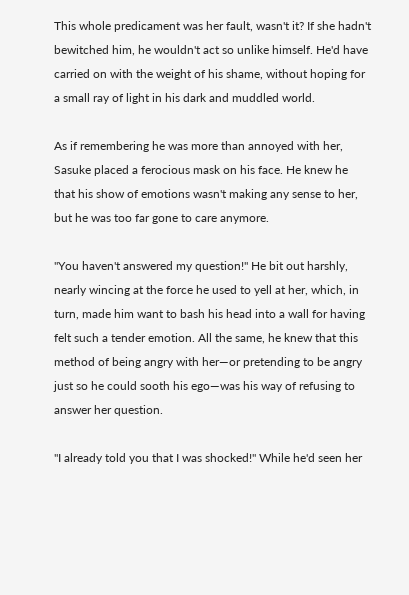This whole predicament was her fault, wasn't it? If she hadn't bewitched him, he wouldn't act so unlike himself. He'd have carried on with the weight of his shame, without hoping for a small ray of light in his dark and muddled world.

As if remembering he was more than annoyed with her, Sasuke placed a ferocious mask on his face. He knew he that his show of emotions wasn't making any sense to her, but he was too far gone to care anymore.

"You haven't answered my question!" He bit out harshly, nearly wincing at the force he used to yell at her, which, in turn, made him want to bash his head into a wall for having felt such a tender emotion. All the same, he knew that this method of being angry with her—or pretending to be angry just so he could sooth his ego—was his way of refusing to answer her question.

"I already told you that I was shocked!" While he'd seen her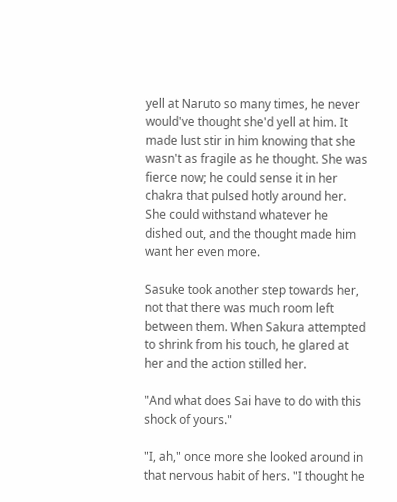yell at Naruto so many times, he never would've thought she'd yell at him. It made lust stir in him knowing that she wasn't as fragile as he thought. She was fierce now; he could sense it in her chakra that pulsed hotly around her. She could withstand whatever he dished out, and the thought made him want her even more.

Sasuke took another step towards her, not that there was much room left between them. When Sakura attempted to shrink from his touch, he glared at her and the action stilled her.

"And what does Sai have to do with this shock of yours."

"I, ah," once more she looked around in that nervous habit of hers. "I thought he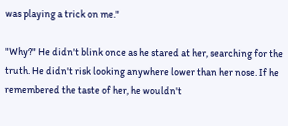was playing a trick on me."

"Why?" He didn't blink once as he stared at her, searching for the truth. He didn't risk looking anywhere lower than her nose. If he remembered the taste of her, he wouldn't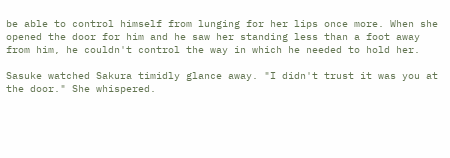be able to control himself from lunging for her lips once more. When she opened the door for him and he saw her standing less than a foot away from him, he couldn't control the way in which he needed to hold her.

Sasuke watched Sakura timidly glance away. "I didn't trust it was you at the door." She whispered.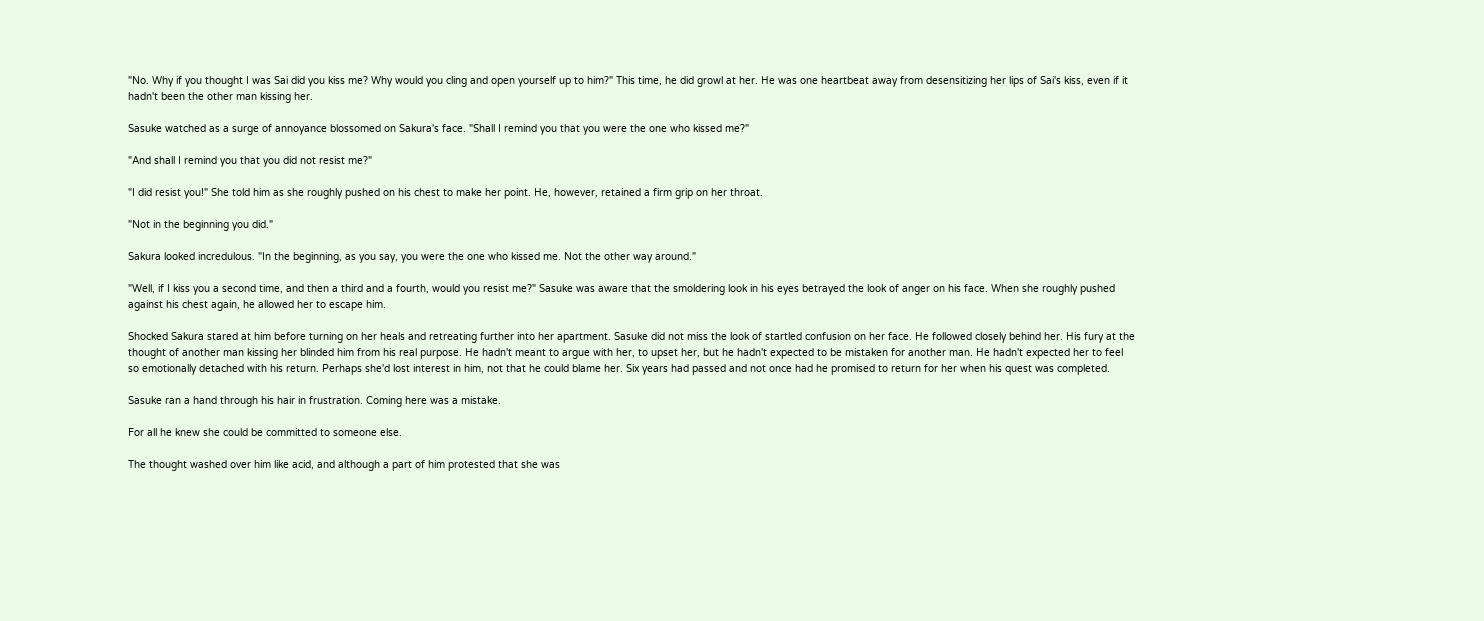"No. Why if you thought I was Sai did you kiss me? Why would you cling and open yourself up to him?" This time, he did growl at her. He was one heartbeat away from desensitizing her lips of Sai's kiss, even if it hadn't been the other man kissing her.

Sasuke watched as a surge of annoyance blossomed on Sakura's face. "Shall I remind you that you were the one who kissed me?"

"And shall I remind you that you did not resist me?"

"I did resist you!" She told him as she roughly pushed on his chest to make her point. He, however, retained a firm grip on her throat.

"Not in the beginning you did."

Sakura looked incredulous. "In the beginning, as you say, you were the one who kissed me. Not the other way around."

"Well, if I kiss you a second time, and then a third and a fourth, would you resist me?" Sasuke was aware that the smoldering look in his eyes betrayed the look of anger on his face. When she roughly pushed against his chest again, he allowed her to escape him.

Shocked Sakura stared at him before turning on her heals and retreating further into her apartment. Sasuke did not miss the look of startled confusion on her face. He followed closely behind her. His fury at the thought of another man kissing her blinded him from his real purpose. He hadn't meant to argue with her, to upset her, but he hadn't expected to be mistaken for another man. He hadn't expected her to feel so emotionally detached with his return. Perhaps she'd lost interest in him, not that he could blame her. Six years had passed and not once had he promised to return for her when his quest was completed.

Sasuke ran a hand through his hair in frustration. Coming here was a mistake.

For all he knew she could be committed to someone else.

The thought washed over him like acid, and although a part of him protested that she was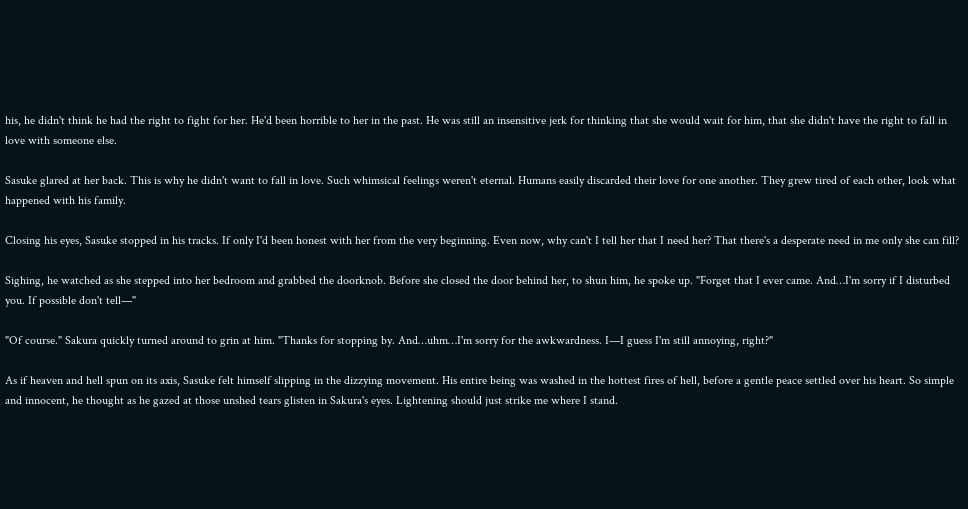his, he didn't think he had the right to fight for her. He'd been horrible to her in the past. He was still an insensitive jerk for thinking that she would wait for him, that she didn't have the right to fall in love with someone else.

Sasuke glared at her back. This is why he didn't want to fall in love. Such whimsical feelings weren't eternal. Humans easily discarded their love for one another. They grew tired of each other, look what happened with his family.

Closing his eyes, Sasuke stopped in his tracks. If only I'd been honest with her from the very beginning. Even now, why can't I tell her that I need her? That there's a desperate need in me only she can fill?

Sighing, he watched as she stepped into her bedroom and grabbed the doorknob. Before she closed the door behind her, to shun him, he spoke up. "Forget that I ever came. And…I'm sorry if I disturbed you. If possible don't tell—"

"Of course." Sakura quickly turned around to grin at him. "Thanks for stopping by. And…uhm…I'm sorry for the awkwardness. I—I guess I'm still annoying, right?"

As if heaven and hell spun on its axis, Sasuke felt himself slipping in the dizzying movement. His entire being was washed in the hottest fires of hell, before a gentle peace settled over his heart. So simple and innocent, he thought as he gazed at those unshed tears glisten in Sakura's eyes. Lightening should just strike me where I stand.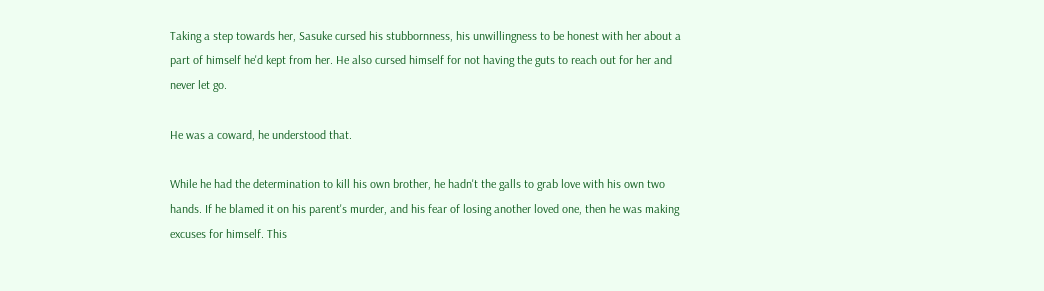Taking a step towards her, Sasuke cursed his stubbornness, his unwillingness to be honest with her about a part of himself he'd kept from her. He also cursed himself for not having the guts to reach out for her and never let go.

He was a coward, he understood that.

While he had the determination to kill his own brother, he hadn't the galls to grab love with his own two hands. If he blamed it on his parent's murder, and his fear of losing another loved one, then he was making excuses for himself. This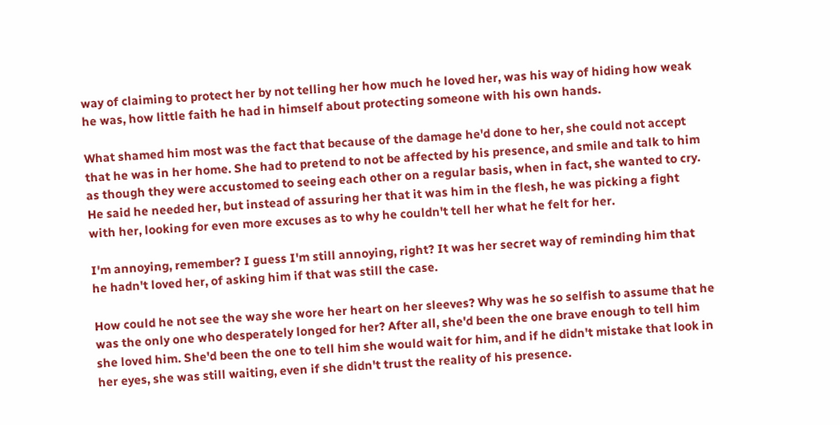way of claiming to protect her by not telling her how much he loved her, was his way of hiding how weak he was, how little faith he had in himself about protecting someone with his own hands.

What shamed him most was the fact that because of the damage he'd done to her, she could not accept that he was in her home. She had to pretend to not be affected by his presence, and smile and talk to him as though they were accustomed to seeing each other on a regular basis, when in fact, she wanted to cry. He said he needed her, but instead of assuring her that it was him in the flesh, he was picking a fight with her, looking for even more excuses as to why he couldn't tell her what he felt for her.

I'm annoying, remember? I guess I'm still annoying, right? It was her secret way of reminding him that he hadn't loved her, of asking him if that was still the case.

How could he not see the way she wore her heart on her sleeves? Why was he so selfish to assume that he was the only one who desperately longed for her? After all, she'd been the one brave enough to tell him she loved him. She'd been the one to tell him she would wait for him, and if he didn't mistake that look in her eyes, she was still waiting, even if she didn't trust the reality of his presence.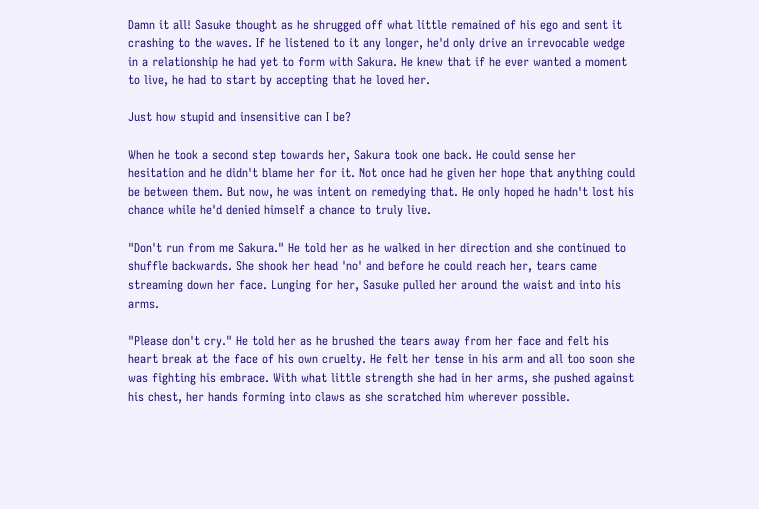Damn it all! Sasuke thought as he shrugged off what little remained of his ego and sent it crashing to the waves. If he listened to it any longer, he'd only drive an irrevocable wedge in a relationship he had yet to form with Sakura. He knew that if he ever wanted a moment to live, he had to start by accepting that he loved her.

Just how stupid and insensitive can I be?

When he took a second step towards her, Sakura took one back. He could sense her hesitation and he didn't blame her for it. Not once had he given her hope that anything could be between them. But now, he was intent on remedying that. He only hoped he hadn't lost his chance while he'd denied himself a chance to truly live.

"Don't run from me Sakura." He told her as he walked in her direction and she continued to shuffle backwards. She shook her head 'no' and before he could reach her, tears came streaming down her face. Lunging for her, Sasuke pulled her around the waist and into his arms.

"Please don't cry." He told her as he brushed the tears away from her face and felt his heart break at the face of his own cruelty. He felt her tense in his arm and all too soon she was fighting his embrace. With what little strength she had in her arms, she pushed against his chest, her hands forming into claws as she scratched him wherever possible.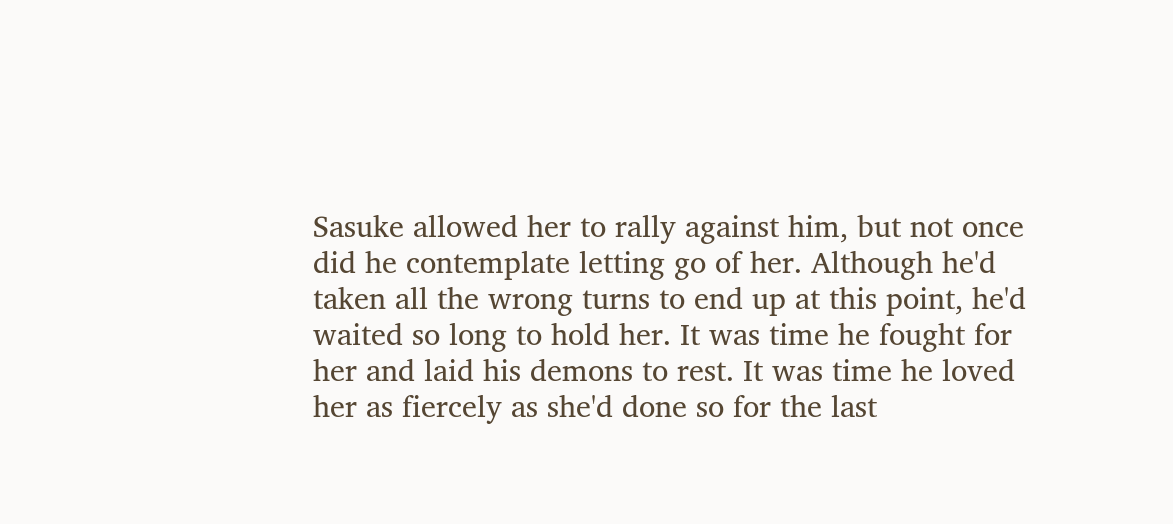Sasuke allowed her to rally against him, but not once did he contemplate letting go of her. Although he'd taken all the wrong turns to end up at this point, he'd waited so long to hold her. It was time he fought for her and laid his demons to rest. It was time he loved her as fiercely as she'd done so for the last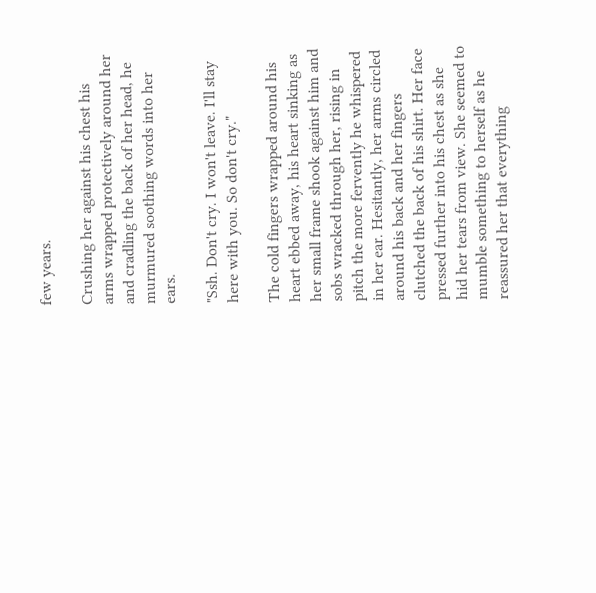few years.

Crushing her against his chest his arms wrapped protectively around her and cradling the back of her head, he murmured soothing words into her ears.

"Ssh. Don't cry. I won't leave. I'll stay here with you. So don't cry."

The cold fingers wrapped around his heart ebbed away, his heart sinking as her small frame shook against him and sobs wracked through her, rising in pitch the more fervently he whispered in her ear. Hesitantly, her arms circled around his back and her fingers clutched the back of his shirt. Her face pressed further into his chest as she hid her tears from view. She seemed to mumble something to herself as he reassured her that everything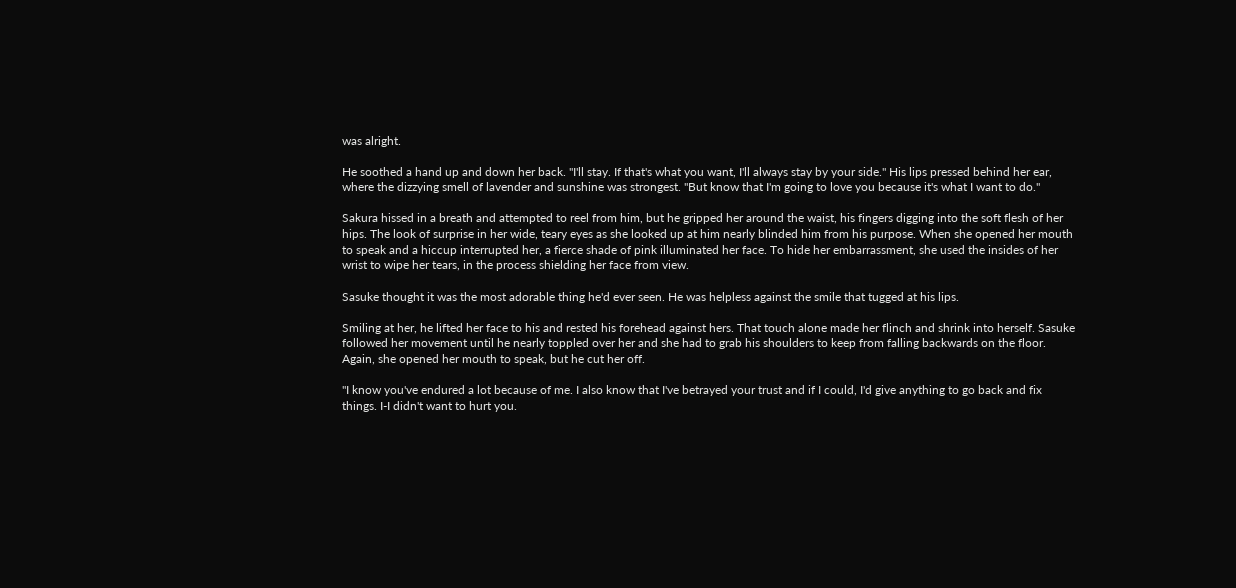was alright.

He soothed a hand up and down her back. "I'll stay. If that's what you want, I'll always stay by your side." His lips pressed behind her ear, where the dizzying smell of lavender and sunshine was strongest. "But know that I'm going to love you because it's what I want to do."

Sakura hissed in a breath and attempted to reel from him, but he gripped her around the waist, his fingers digging into the soft flesh of her hips. The look of surprise in her wide, teary eyes as she looked up at him nearly blinded him from his purpose. When she opened her mouth to speak and a hiccup interrupted her, a fierce shade of pink illuminated her face. To hide her embarrassment, she used the insides of her wrist to wipe her tears, in the process shielding her face from view.

Sasuke thought it was the most adorable thing he'd ever seen. He was helpless against the smile that tugged at his lips.

Smiling at her, he lifted her face to his and rested his forehead against hers. That touch alone made her flinch and shrink into herself. Sasuke followed her movement until he nearly toppled over her and she had to grab his shoulders to keep from falling backwards on the floor. Again, she opened her mouth to speak, but he cut her off.

"I know you've endured a lot because of me. I also know that I've betrayed your trust and if I could, I'd give anything to go back and fix things. I-I didn't want to hurt you.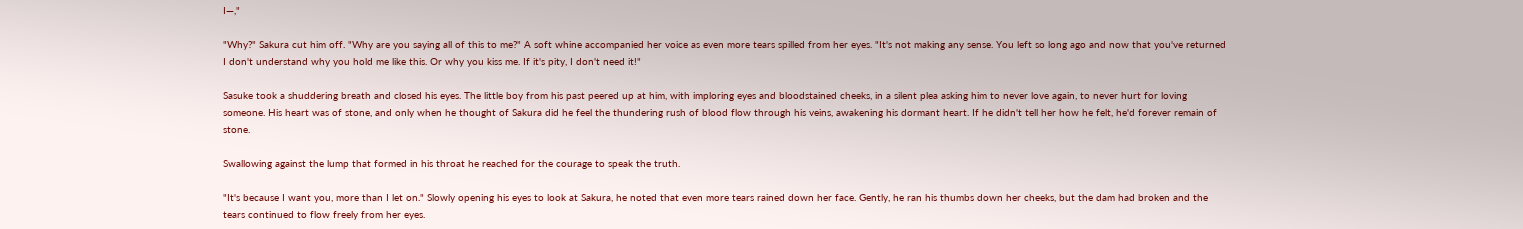I—,"

"Why?" Sakura cut him off. "Why are you saying all of this to me?" A soft whine accompanied her voice as even more tears spilled from her eyes. "It's not making any sense. You left so long ago and now that you've returned I don't understand why you hold me like this. Or why you kiss me. If it's pity, I don't need it!"

Sasuke took a shuddering breath and closed his eyes. The little boy from his past peered up at him, with imploring eyes and bloodstained cheeks, in a silent plea asking him to never love again, to never hurt for loving someone. His heart was of stone, and only when he thought of Sakura did he feel the thundering rush of blood flow through his veins, awakening his dormant heart. If he didn't tell her how he felt, he'd forever remain of stone.

Swallowing against the lump that formed in his throat he reached for the courage to speak the truth.

"It's because I want you, more than I let on." Slowly opening his eyes to look at Sakura, he noted that even more tears rained down her face. Gently, he ran his thumbs down her cheeks, but the dam had broken and the tears continued to flow freely from her eyes.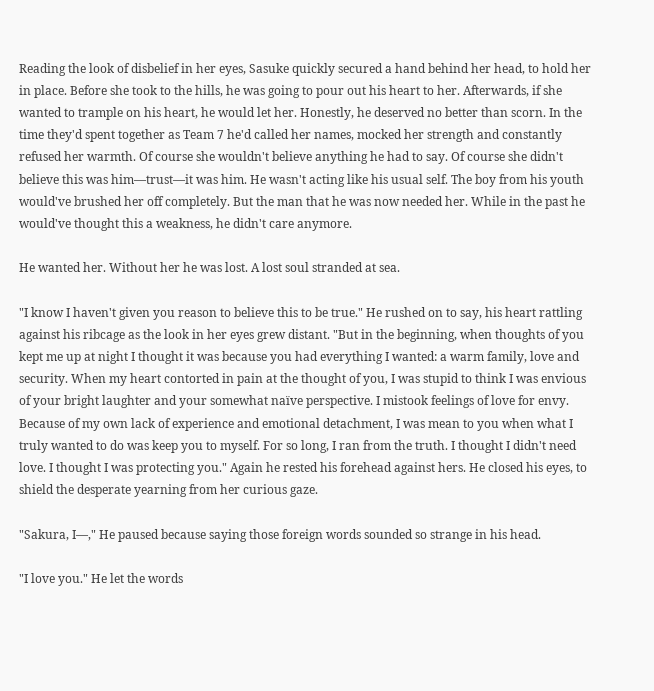Reading the look of disbelief in her eyes, Sasuke quickly secured a hand behind her head, to hold her in place. Before she took to the hills, he was going to pour out his heart to her. Afterwards, if she wanted to trample on his heart, he would let her. Honestly, he deserved no better than scorn. In the time they'd spent together as Team 7 he'd called her names, mocked her strength and constantly refused her warmth. Of course she wouldn't believe anything he had to say. Of course she didn't believe this was him—trust—it was him. He wasn't acting like his usual self. The boy from his youth would've brushed her off completely. But the man that he was now needed her. While in the past he would've thought this a weakness, he didn't care anymore.

He wanted her. Without her he was lost. A lost soul stranded at sea.

"I know I haven't given you reason to believe this to be true." He rushed on to say, his heart rattling against his ribcage as the look in her eyes grew distant. "But in the beginning, when thoughts of you kept me up at night I thought it was because you had everything I wanted: a warm family, love and security. When my heart contorted in pain at the thought of you, I was stupid to think I was envious of your bright laughter and your somewhat naïve perspective. I mistook feelings of love for envy. Because of my own lack of experience and emotional detachment, I was mean to you when what I truly wanted to do was keep you to myself. For so long, I ran from the truth. I thought I didn't need love. I thought I was protecting you." Again he rested his forehead against hers. He closed his eyes, to shield the desperate yearning from her curious gaze.

"Sakura, I—," He paused because saying those foreign words sounded so strange in his head.

"I love you." He let the words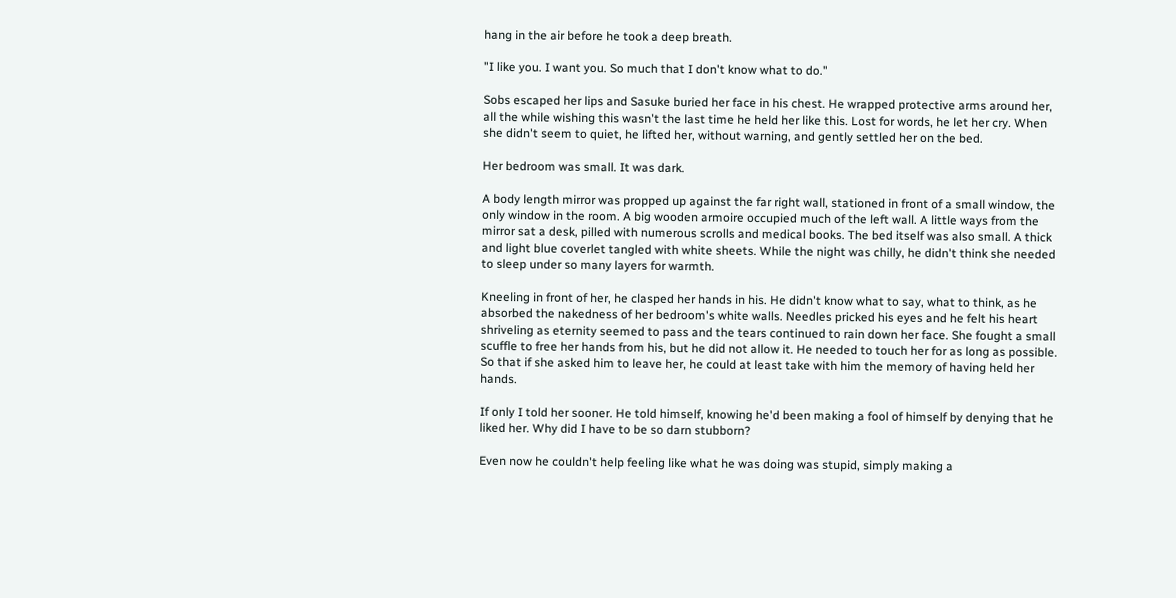hang in the air before he took a deep breath.

"I like you. I want you. So much that I don't know what to do."

Sobs escaped her lips and Sasuke buried her face in his chest. He wrapped protective arms around her, all the while wishing this wasn't the last time he held her like this. Lost for words, he let her cry. When she didn't seem to quiet, he lifted her, without warning, and gently settled her on the bed.

Her bedroom was small. It was dark.

A body length mirror was propped up against the far right wall, stationed in front of a small window, the only window in the room. A big wooden armoire occupied much of the left wall. A little ways from the mirror sat a desk, pilled with numerous scrolls and medical books. The bed itself was also small. A thick and light blue coverlet tangled with white sheets. While the night was chilly, he didn't think she needed to sleep under so many layers for warmth.

Kneeling in front of her, he clasped her hands in his. He didn't know what to say, what to think, as he absorbed the nakedness of her bedroom's white walls. Needles pricked his eyes and he felt his heart shriveling as eternity seemed to pass and the tears continued to rain down her face. She fought a small scuffle to free her hands from his, but he did not allow it. He needed to touch her for as long as possible. So that if she asked him to leave her, he could at least take with him the memory of having held her hands.

If only I told her sooner. He told himself, knowing he'd been making a fool of himself by denying that he liked her. Why did I have to be so darn stubborn?

Even now he couldn't help feeling like what he was doing was stupid, simply making a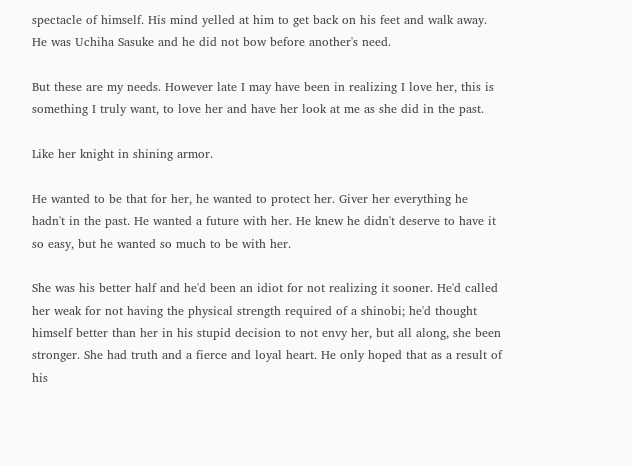spectacle of himself. His mind yelled at him to get back on his feet and walk away. He was Uchiha Sasuke and he did not bow before another's need.

But these are my needs. However late I may have been in realizing I love her, this is something I truly want, to love her and have her look at me as she did in the past.

Like her knight in shining armor.

He wanted to be that for her, he wanted to protect her. Giver her everything he hadn't in the past. He wanted a future with her. He knew he didn't deserve to have it so easy, but he wanted so much to be with her.

She was his better half and he'd been an idiot for not realizing it sooner. He'd called her weak for not having the physical strength required of a shinobi; he'd thought himself better than her in his stupid decision to not envy her, but all along, she been stronger. She had truth and a fierce and loyal heart. He only hoped that as a result of his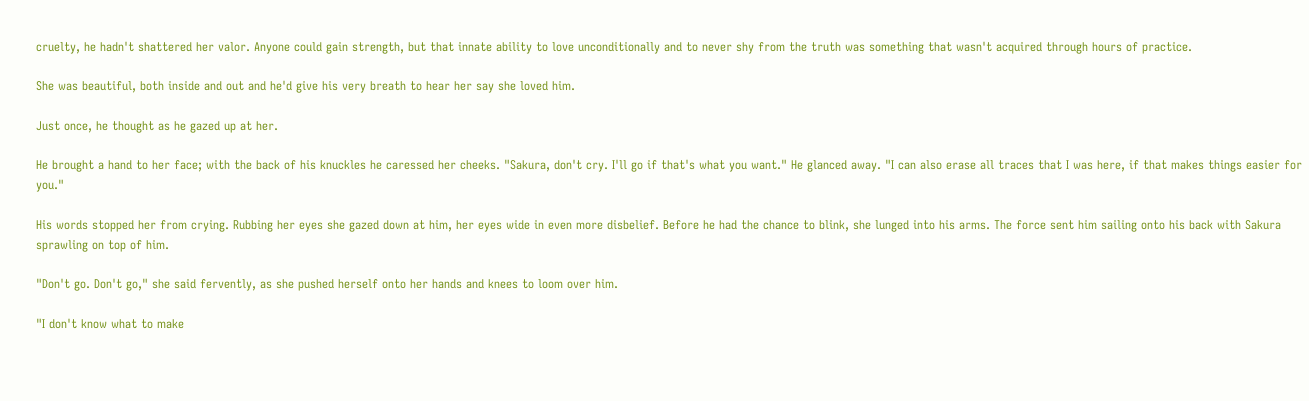cruelty, he hadn't shattered her valor. Anyone could gain strength, but that innate ability to love unconditionally and to never shy from the truth was something that wasn't acquired through hours of practice.

She was beautiful, both inside and out and he'd give his very breath to hear her say she loved him.

Just once, he thought as he gazed up at her.

He brought a hand to her face; with the back of his knuckles he caressed her cheeks. "Sakura, don't cry. I'll go if that's what you want." He glanced away. "I can also erase all traces that I was here, if that makes things easier for you."

His words stopped her from crying. Rubbing her eyes she gazed down at him, her eyes wide in even more disbelief. Before he had the chance to blink, she lunged into his arms. The force sent him sailing onto his back with Sakura sprawling on top of him.

"Don't go. Don't go," she said fervently, as she pushed herself onto her hands and knees to loom over him.

"I don't know what to make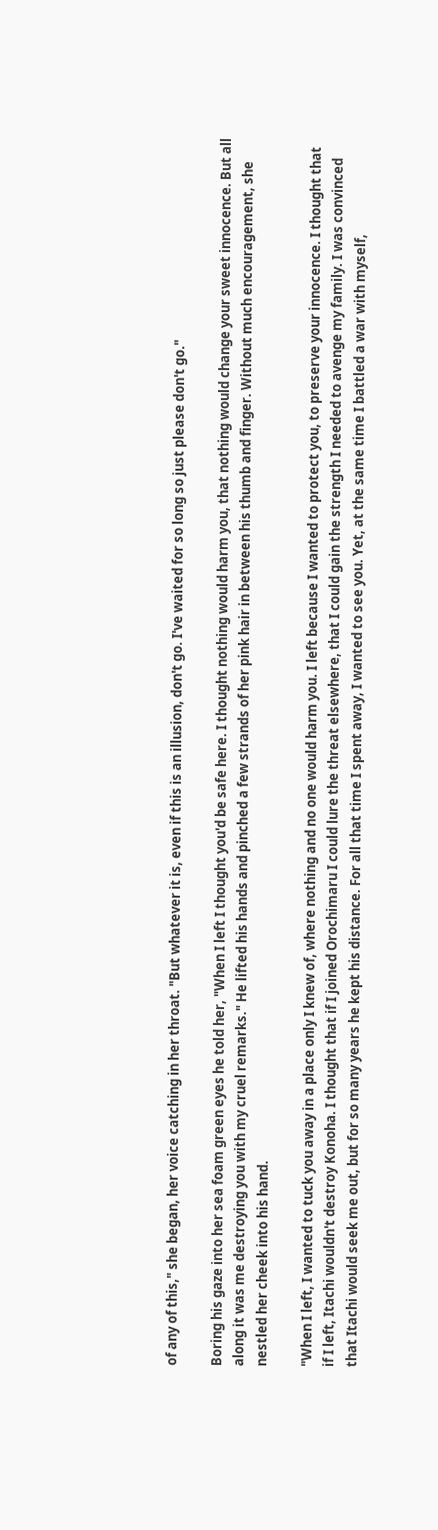of any of this," she began, her voice catching in her throat. "But whatever it is, even if this is an illusion, don't go. I've waited for so long so just please don't go."

Boring his gaze into her sea foam green eyes he told her, "When I left I thought you'd be safe here. I thought nothing would harm you, that nothing would change your sweet innocence. But all along it was me destroying you with my cruel remarks." He lifted his hands and pinched a few strands of her pink hair in between his thumb and finger. Without much encouragement, she nestled her cheek into his hand.

"When I left, I wanted to tuck you away in a place only I knew of, where nothing and no one would harm you. I left because I wanted to protect you, to preserve your innocence. I thought that if I left, Itachi wouldn't destroy Konoha. I thought that if I joined Orochimaru I could lure the threat elsewhere, that I could gain the strength I needed to avenge my family. I was convinced that Itachi would seek me out, but for so many years he kept his distance. For all that time I spent away, I wanted to see you. Yet, at the same time I battled a war with myself,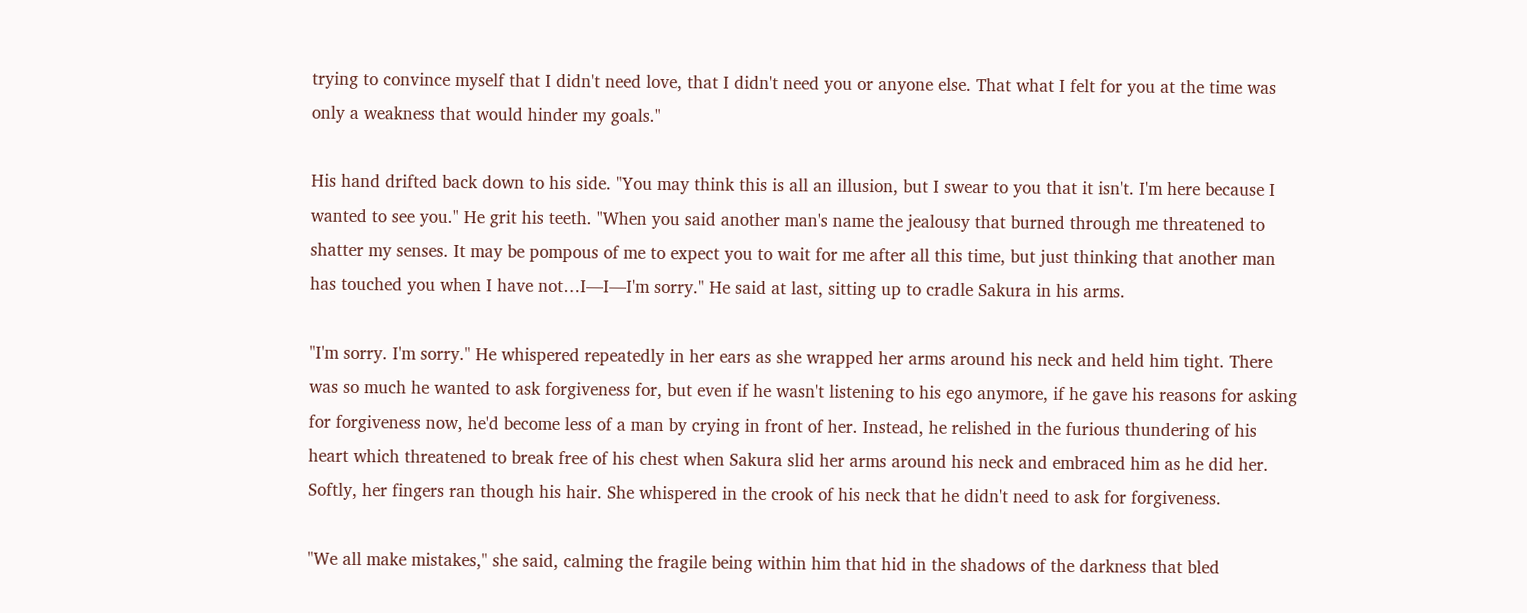trying to convince myself that I didn't need love, that I didn't need you or anyone else. That what I felt for you at the time was only a weakness that would hinder my goals."

His hand drifted back down to his side. "You may think this is all an illusion, but I swear to you that it isn't. I'm here because I wanted to see you." He grit his teeth. "When you said another man's name the jealousy that burned through me threatened to shatter my senses. It may be pompous of me to expect you to wait for me after all this time, but just thinking that another man has touched you when I have not…I—I—I'm sorry." He said at last, sitting up to cradle Sakura in his arms.

"I'm sorry. I'm sorry." He whispered repeatedly in her ears as she wrapped her arms around his neck and held him tight. There was so much he wanted to ask forgiveness for, but even if he wasn't listening to his ego anymore, if he gave his reasons for asking for forgiveness now, he'd become less of a man by crying in front of her. Instead, he relished in the furious thundering of his heart which threatened to break free of his chest when Sakura slid her arms around his neck and embraced him as he did her. Softly, her fingers ran though his hair. She whispered in the crook of his neck that he didn't need to ask for forgiveness.

"We all make mistakes," she said, calming the fragile being within him that hid in the shadows of the darkness that bled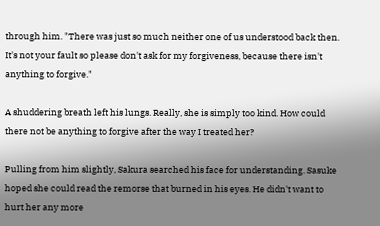through him. "There was just so much neither one of us understood back then. It's not your fault so please don't ask for my forgiveness, because there isn't anything to forgive."

A shuddering breath left his lungs. Really, she is simply too kind. How could there not be anything to forgive after the way I treated her?

Pulling from him slightly, Sakura searched his face for understanding. Sasuke hoped she could read the remorse that burned in his eyes. He didn't want to hurt her any more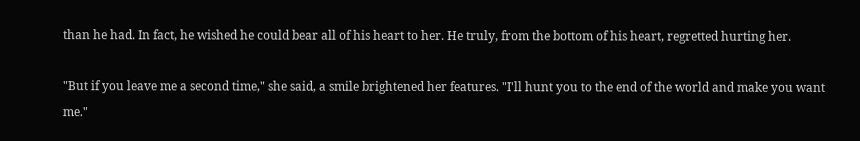than he had. In fact, he wished he could bear all of his heart to her. He truly, from the bottom of his heart, regretted hurting her.

"But if you leave me a second time," she said, a smile brightened her features. "I'll hunt you to the end of the world and make you want me."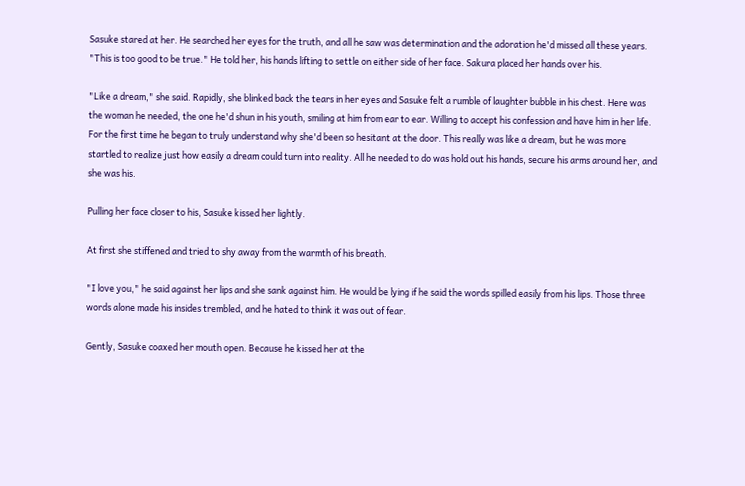Sasuke stared at her. He searched her eyes for the truth, and all he saw was determination and the adoration he'd missed all these years. "This is too good to be true." He told her, his hands lifting to settle on either side of her face. Sakura placed her hands over his.

"Like a dream," she said. Rapidly, she blinked back the tears in her eyes and Sasuke felt a rumble of laughter bubble in his chest. Here was the woman he needed, the one he'd shun in his youth, smiling at him from ear to ear. Willing to accept his confession and have him in her life. For the first time he began to truly understand why she'd been so hesitant at the door. This really was like a dream, but he was more startled to realize just how easily a dream could turn into reality. All he needed to do was hold out his hands, secure his arms around her, and she was his.

Pulling her face closer to his, Sasuke kissed her lightly.

At first she stiffened and tried to shy away from the warmth of his breath.

"I love you," he said against her lips and she sank against him. He would be lying if he said the words spilled easily from his lips. Those three words alone made his insides trembled, and he hated to think it was out of fear.

Gently, Sasuke coaxed her mouth open. Because he kissed her at the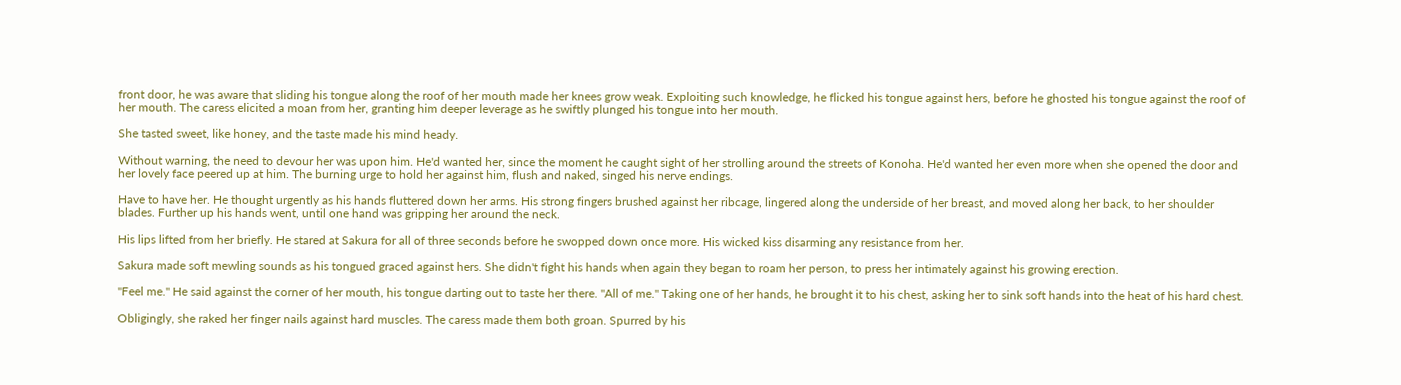front door, he was aware that sliding his tongue along the roof of her mouth made her knees grow weak. Exploiting such knowledge, he flicked his tongue against hers, before he ghosted his tongue against the roof of her mouth. The caress elicited a moan from her, granting him deeper leverage as he swiftly plunged his tongue into her mouth.

She tasted sweet, like honey, and the taste made his mind heady.

Without warning, the need to devour her was upon him. He'd wanted her, since the moment he caught sight of her strolling around the streets of Konoha. He'd wanted her even more when she opened the door and her lovely face peered up at him. The burning urge to hold her against him, flush and naked, singed his nerve endings.

Have to have her. He thought urgently as his hands fluttered down her arms. His strong fingers brushed against her ribcage, lingered along the underside of her breast, and moved along her back, to her shoulder blades. Further up his hands went, until one hand was gripping her around the neck.

His lips lifted from her briefly. He stared at Sakura for all of three seconds before he swopped down once more. His wicked kiss disarming any resistance from her.

Sakura made soft mewling sounds as his tongued graced against hers. She didn't fight his hands when again they began to roam her person, to press her intimately against his growing erection.

"Feel me." He said against the corner of her mouth, his tongue darting out to taste her there. "All of me." Taking one of her hands, he brought it to his chest, asking her to sink soft hands into the heat of his hard chest.

Obligingly, she raked her finger nails against hard muscles. The caress made them both groan. Spurred by his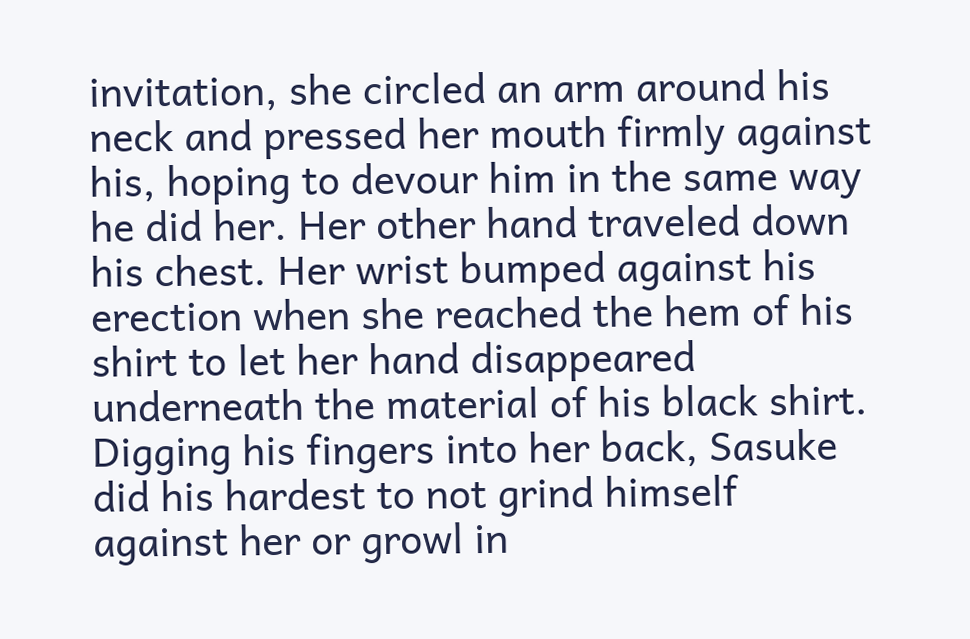invitation, she circled an arm around his neck and pressed her mouth firmly against his, hoping to devour him in the same way he did her. Her other hand traveled down his chest. Her wrist bumped against his erection when she reached the hem of his shirt to let her hand disappeared underneath the material of his black shirt. Digging his fingers into her back, Sasuke did his hardest to not grind himself against her or growl in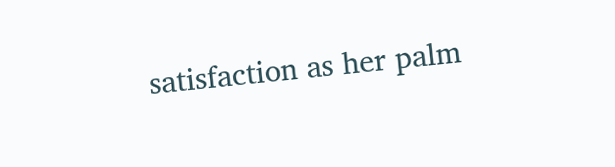satisfaction as her palm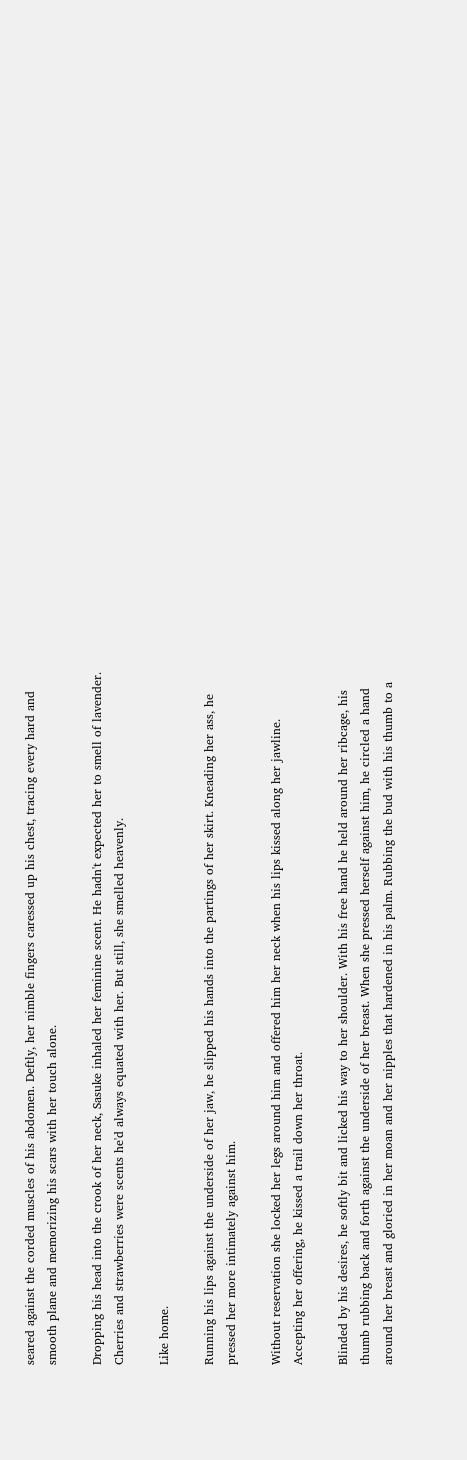seared against the corded muscles of his abdomen. Deftly, her nimble fingers caressed up his chest, tracing every hard and smooth plane and memorizing his scars with her touch alone.

Dropping his head into the crook of her neck, Sasuke inhaled her feminine scent. He hadn't expected her to smell of lavender. Cherries and strawberries were scents he'd always equated with her. But still, she smelled heavenly.

Like home.

Running his lips against the underside of her jaw, he slipped his hands into the partings of her skirt. Kneading her ass, he pressed her more intimately against him.

Without reservation she locked her legs around him and offered him her neck when his lips kissed along her jawline. Accepting her offering, he kissed a trail down her throat.

Blinded by his desires, he softly bit and licked his way to her shoulder. With his free hand he held around her ribcage, his thumb rubbing back and forth against the underside of her breast. When she pressed herself against him, he circled a hand around her breast and gloried in her moan and her nipples that hardened in his palm. Rubbing the bud with his thumb to a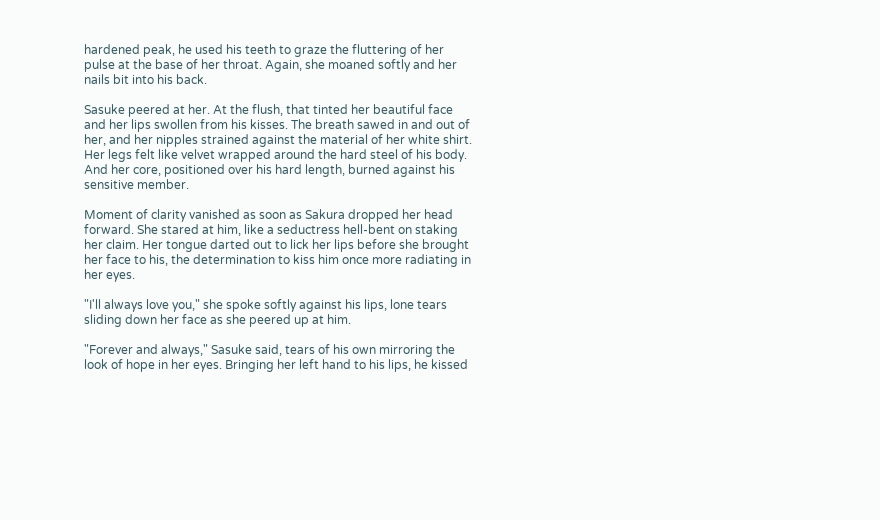hardened peak, he used his teeth to graze the fluttering of her pulse at the base of her throat. Again, she moaned softly and her nails bit into his back.

Sasuke peered at her. At the flush, that tinted her beautiful face and her lips swollen from his kisses. The breath sawed in and out of her, and her nipples strained against the material of her white shirt. Her legs felt like velvet wrapped around the hard steel of his body. And her core, positioned over his hard length, burned against his sensitive member.

Moment of clarity vanished as soon as Sakura dropped her head forward. She stared at him, like a seductress hell-bent on staking her claim. Her tongue darted out to lick her lips before she brought her face to his, the determination to kiss him once more radiating in her eyes.

"I'll always love you," she spoke softly against his lips, lone tears sliding down her face as she peered up at him.

"Forever and always," Sasuke said, tears of his own mirroring the look of hope in her eyes. Bringing her left hand to his lips, he kissed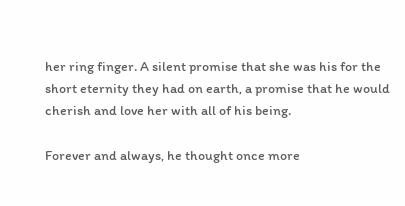her ring finger. A silent promise that she was his for the short eternity they had on earth, a promise that he would cherish and love her with all of his being.

Forever and always, he thought once more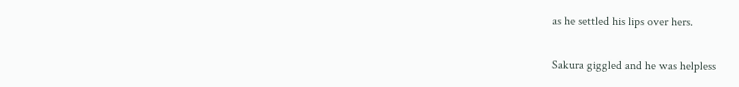as he settled his lips over hers.

Sakura giggled and he was helpless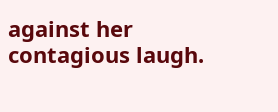against her contagious laugh.